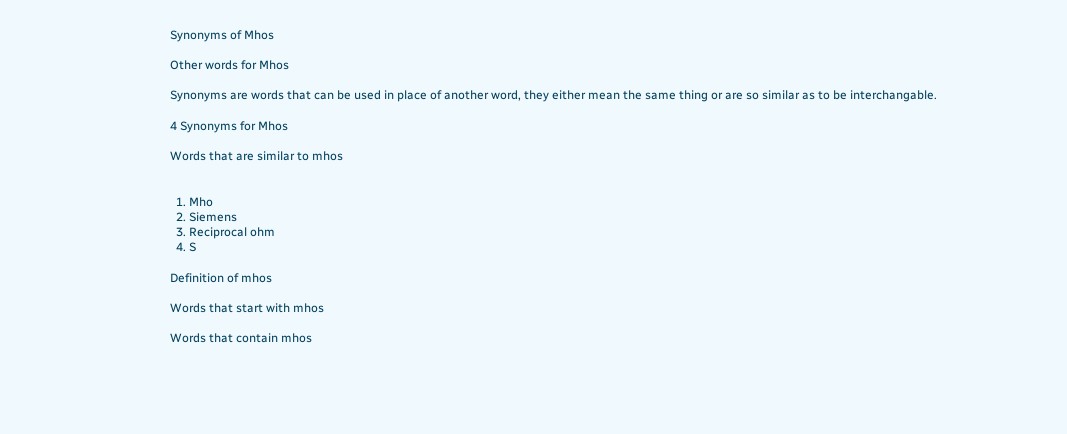Synonyms of Mhos

Other words for Mhos

Synonyms are words that can be used in place of another word, they either mean the same thing or are so similar as to be interchangable.

4 Synonyms for Mhos

Words that are similar to mhos


  1. Mho
  2. Siemens
  3. Reciprocal ohm
  4. S

Definition of mhos

Words that start with mhos

Words that contain mhos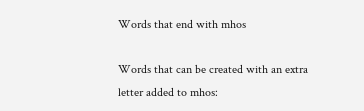Words that end with mhos

Words that can be created with an extra letter added to mhos: